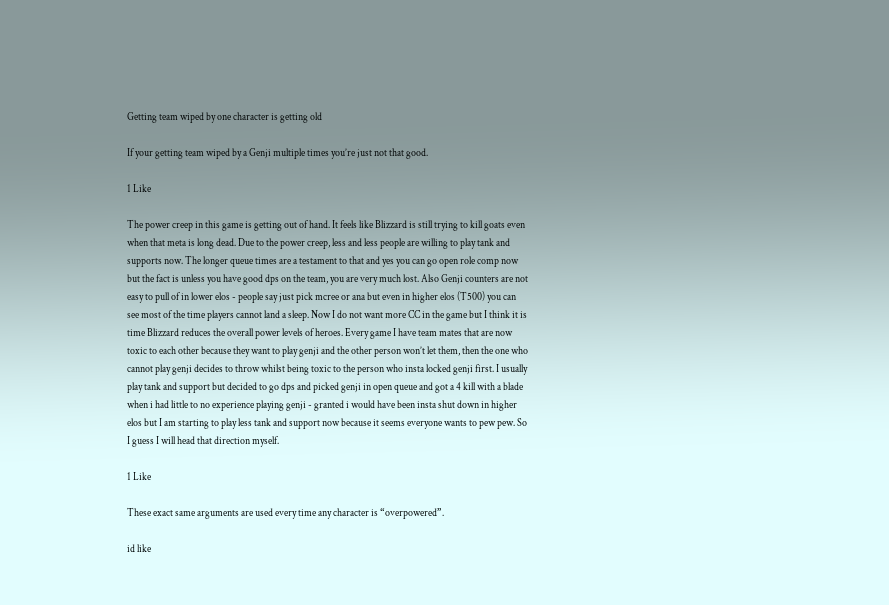Getting team wiped by one character is getting old

If your getting team wiped by a Genji multiple times you’re just not that good.

1 Like

The power creep in this game is getting out of hand. It feels like Blizzard is still trying to kill goats even when that meta is long dead. Due to the power creep, less and less people are willing to play tank and supports now. The longer queue times are a testament to that and yes you can go open role comp now but the fact is unless you have good dps on the team, you are very much lost. Also Genji counters are not easy to pull of in lower elos - people say just pick mcree or ana but even in higher elos (T500) you can see most of the time players cannot land a sleep. Now I do not want more CC in the game but I think it is time Blizzard reduces the overall power levels of heroes. Every game I have team mates that are now toxic to each other because they want to play genji and the other person won’t let them, then the one who cannot play genji decides to throw whilst being toxic to the person who insta locked genji first. I usually play tank and support but decided to go dps and picked genji in open queue and got a 4 kill with a blade when i had little to no experience playing genji - granted i would have been insta shut down in higher elos but I am starting to play less tank and support now because it seems everyone wants to pew pew. So I guess I will head that direction myself.

1 Like

These exact same arguments are used every time any character is “overpowered”.

id like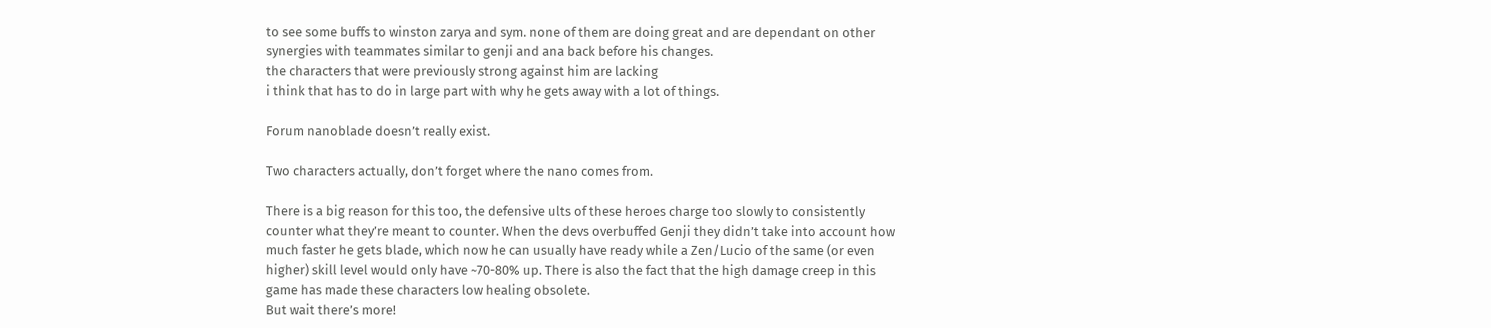to see some buffs to winston zarya and sym. none of them are doing great and are dependant on other synergies with teammates similar to genji and ana back before his changes.
the characters that were previously strong against him are lacking
i think that has to do in large part with why he gets away with a lot of things.

Forum nanoblade doesn’t really exist.

Two characters actually, don’t forget where the nano comes from.

There is a big reason for this too, the defensive ults of these heroes charge too slowly to consistently counter what they’re meant to counter. When the devs overbuffed Genji they didn’t take into account how much faster he gets blade, which now he can usually have ready while a Zen/Lucio of the same (or even higher) skill level would only have ~70-80% up. There is also the fact that the high damage creep in this game has made these characters low healing obsolete.
But wait there’s more!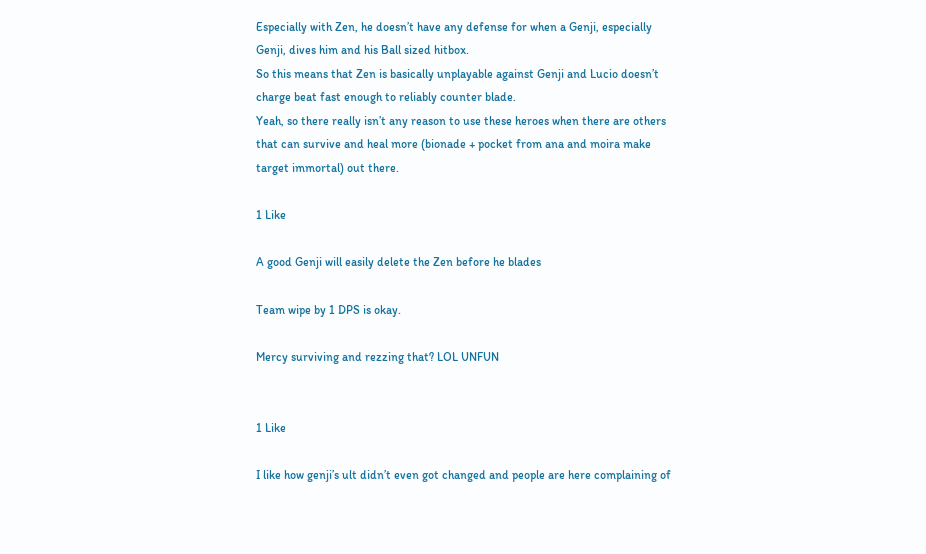Especially with Zen, he doesn’t have any defense for when a Genji, especially Genji, dives him and his Ball sized hitbox.
So this means that Zen is basically unplayable against Genji and Lucio doesn’t charge beat fast enough to reliably counter blade.
Yeah, so there really isn’t any reason to use these heroes when there are others that can survive and heal more (bionade + pocket from ana and moira make target immortal) out there.

1 Like

A good Genji will easily delete the Zen before he blades

Team wipe by 1 DPS is okay.

Mercy surviving and rezzing that? LOL UNFUN


1 Like

I like how genji’s ult didn’t even got changed and people are here complaining of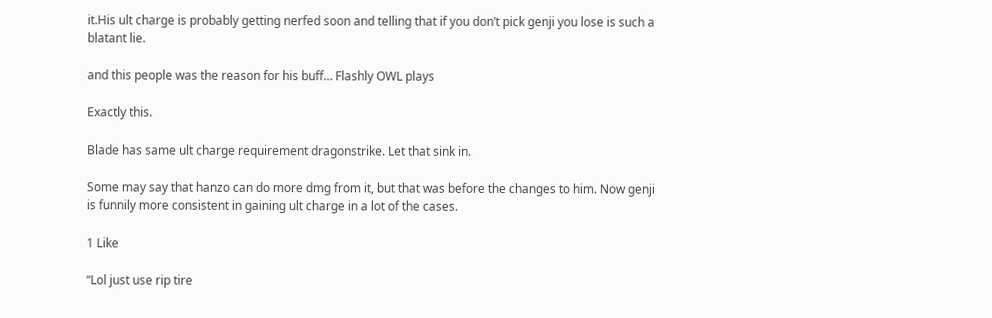it.His ult charge is probably getting nerfed soon and telling that if you don’t pick genji you lose is such a blatant lie.

and this people was the reason for his buff… Flashly OWL plays

Exactly this.

Blade has same ult charge requirement dragonstrike. Let that sink in.

Some may say that hanzo can do more dmg from it, but that was before the changes to him. Now genji is funnily more consistent in gaining ult charge in a lot of the cases.

1 Like

“Lol just use rip tire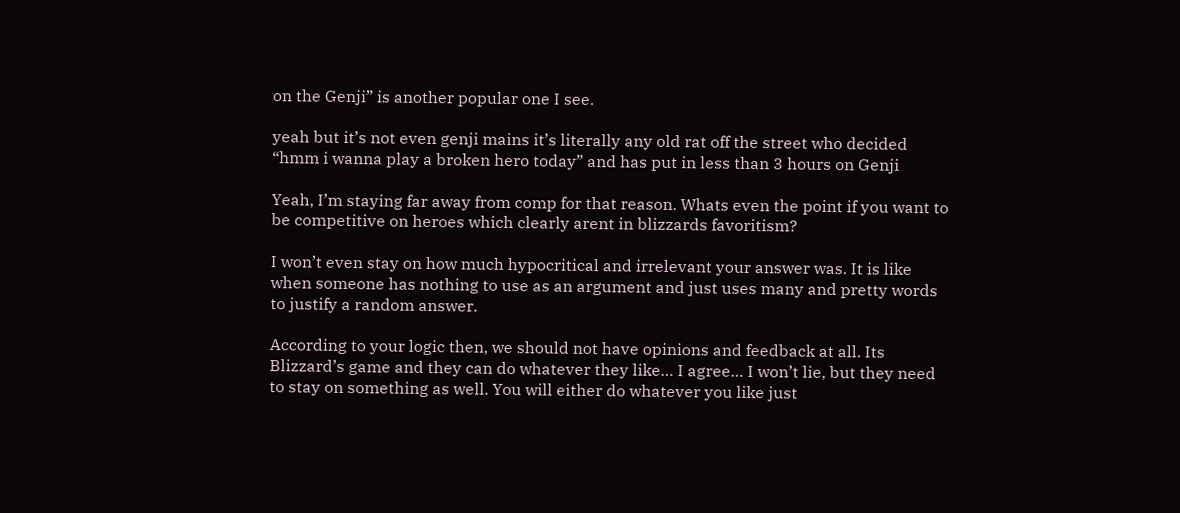on the Genji” is another popular one I see.

yeah but it’s not even genji mains it’s literally any old rat off the street who decided “hmm i wanna play a broken hero today” and has put in less than 3 hours on Genji

Yeah, I’m staying far away from comp for that reason. Whats even the point if you want to be competitive on heroes which clearly arent in blizzards favoritism?

I won’t even stay on how much hypocritical and irrelevant your answer was. It is like when someone has nothing to use as an argument and just uses many and pretty words to justify a random answer.

According to your logic then, we should not have opinions and feedback at all. Its Blizzard’s game and they can do whatever they like… I agree… I won’t lie, but they need to stay on something as well. You will either do whatever you like just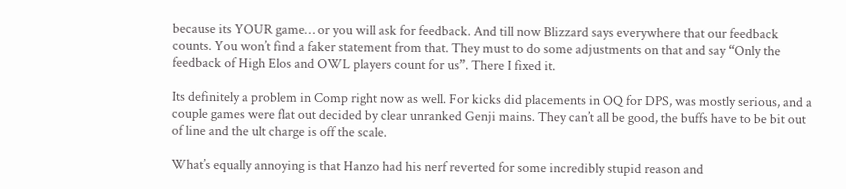because its YOUR game… or you will ask for feedback. And till now Blizzard says everywhere that our feedback counts. You won’t find a faker statement from that. They must to do some adjustments on that and say “Only the feedback of High Elos and OWL players count for us”. There I fixed it.

Its definitely a problem in Comp right now as well. For kicks did placements in OQ for DPS, was mostly serious, and a couple games were flat out decided by clear unranked Genji mains. They can’t all be good, the buffs have to be bit out of line and the ult charge is off the scale.

What’s equally annoying is that Hanzo had his nerf reverted for some incredibly stupid reason and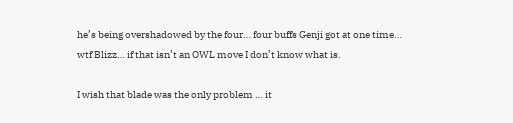he’s being overshadowed by the four… four buffs Genji got at one time… wtf Blizz… if that isn’t an OWL move I don’t know what is.

I wish that blade was the only problem … it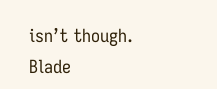isn’t though.
Blade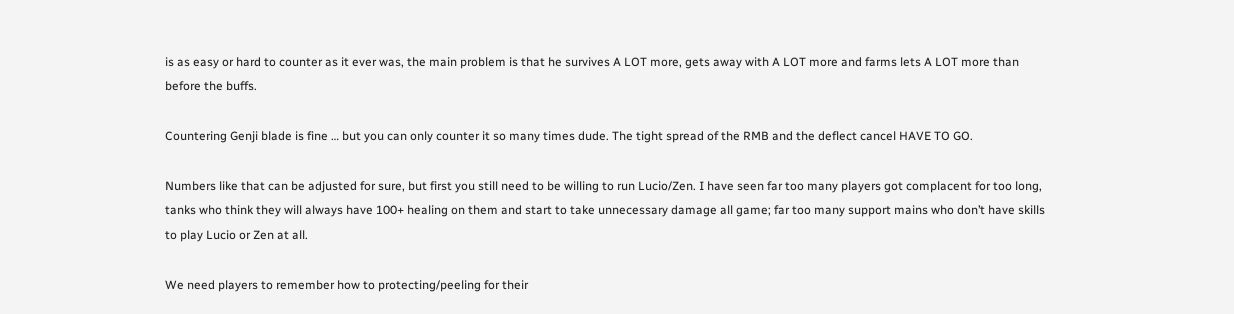is as easy or hard to counter as it ever was, the main problem is that he survives A LOT more, gets away with A LOT more and farms lets A LOT more than before the buffs.

Countering Genji blade is fine … but you can only counter it so many times dude. The tight spread of the RMB and the deflect cancel HAVE TO GO.

Numbers like that can be adjusted for sure, but first you still need to be willing to run Lucio/Zen. I have seen far too many players got complacent for too long, tanks who think they will always have 100+ healing on them and start to take unnecessary damage all game; far too many support mains who don’t have skills to play Lucio or Zen at all.

We need players to remember how to protecting/peeling for their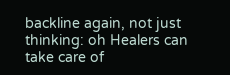backline again, not just thinking: oh Healers can take care of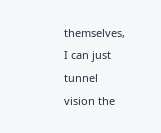themselves, I can just tunnel vision the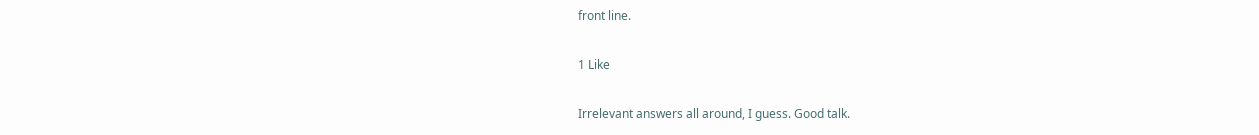front line.

1 Like

Irrelevant answers all around, I guess. Good talk.